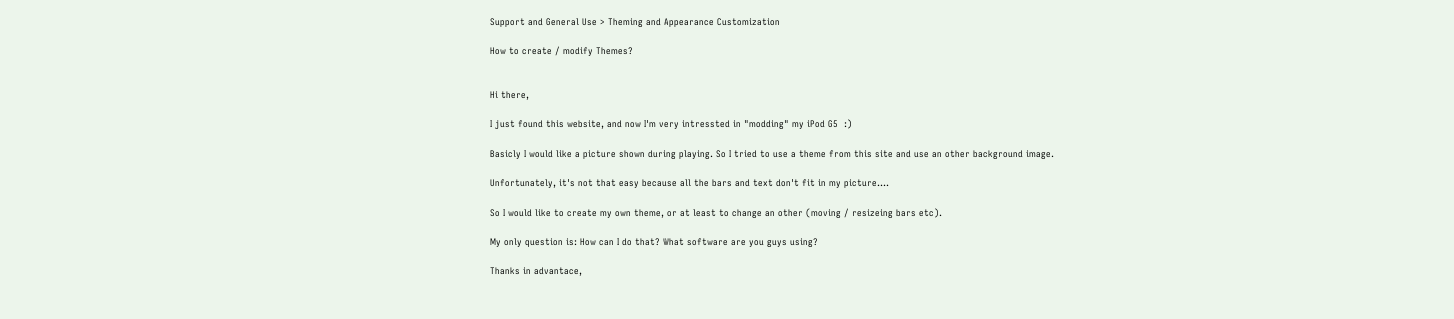Support and General Use > Theming and Appearance Customization

How to create / modify Themes?


Hi there,

I just found this website, and now I'm very intressted in "modding" my iPod G5  :)

Basicly I would like a picture shown during playing. So I tried to use a theme from this site and use an other background image.

Unfortunately, it's not that easy because all the bars and text don't fit in my picture....

So I would like to create my own theme, or at least to change an other (moving / resizeing bars etc).

My only question is: How can I do that? What software are you guys using?

Thanks in advantace,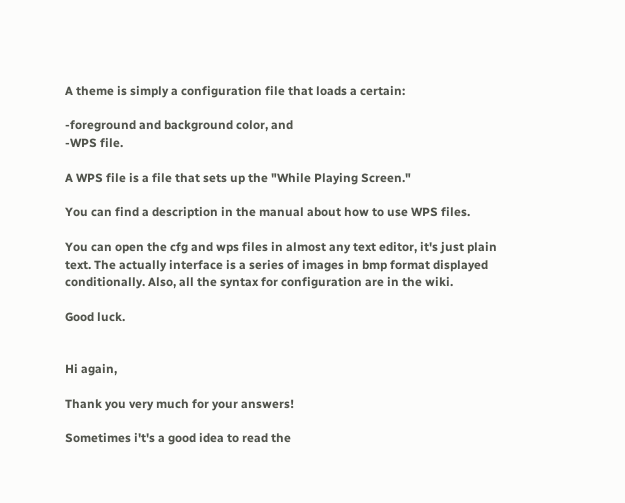A theme is simply a configuration file that loads a certain:

-foreground and background color, and
-WPS file.

A WPS file is a file that sets up the "While Playing Screen."

You can find a description in the manual about how to use WPS files.

You can open the cfg and wps files in almost any text editor, it's just plain text. The actually interface is a series of images in bmp format displayed conditionally. Also, all the syntax for configuration are in the wiki.

Good luck.


Hi again,

Thank you very much for your answers!

Sometimes i't's a good idea to read the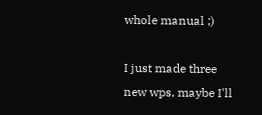whole manual ;)

I just made three new wps, maybe I'll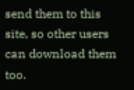send them to this site, so other users can download them too.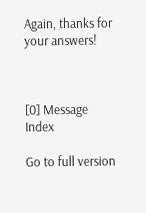Again, thanks for your answers!



[0] Message Index

Go to full version